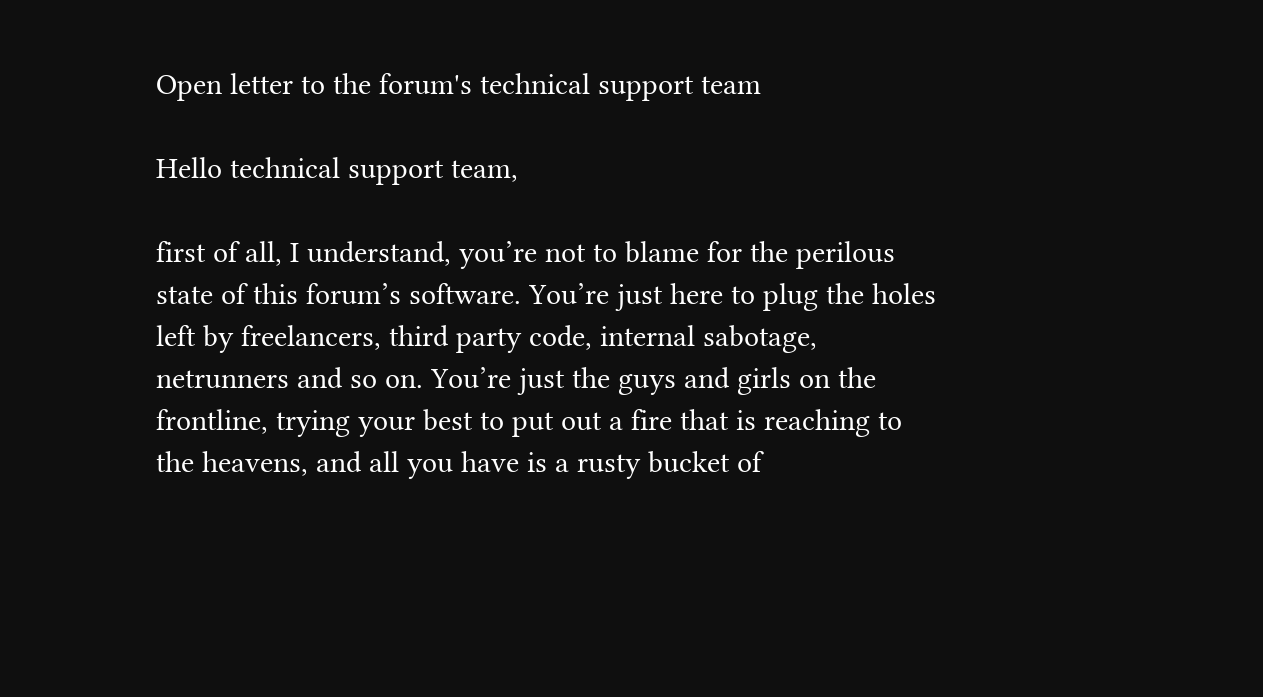Open letter to the forum's technical support team

Hello technical support team,

first of all, I understand, you’re not to blame for the perilous state of this forum’s software. You’re just here to plug the holes left by freelancers, third party code, internal sabotage, netrunners and so on. You’re just the guys and girls on the frontline, trying your best to put out a fire that is reaching to the heavens, and all you have is a rusty bucket of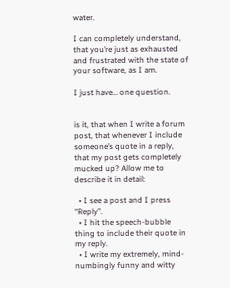water.

I can completely understand, that you’re just as exhausted and frustrated with the state of your software, as I am.

I just have… one question.


is it, that when I write a forum post, that whenever I include someone’s quote in a reply, that my post gets completely mucked up? Allow me to describe it in detail:

  • I see a post and I press “Reply”.
  • I hit the speech-bubble thing to include their quote in my reply.
  • I write my extremely, mind-numbingly funny and witty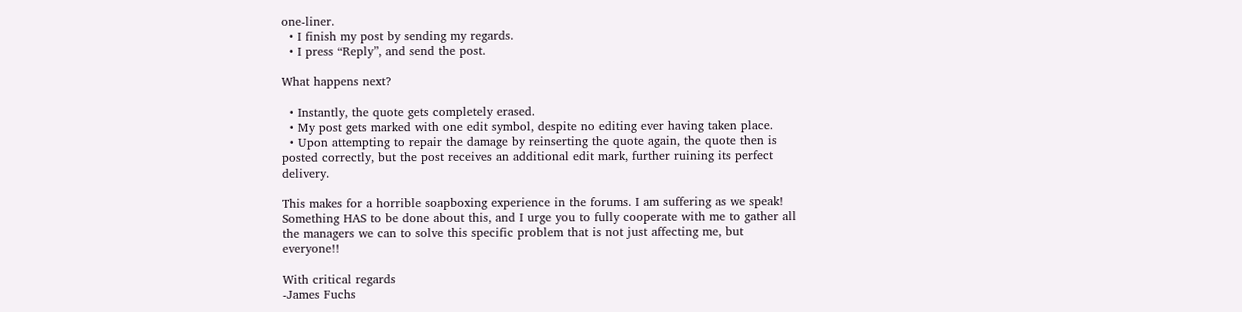one-liner.
  • I finish my post by sending my regards.
  • I press “Reply”, and send the post.

What happens next?

  • Instantly, the quote gets completely erased.
  • My post gets marked with one edit symbol, despite no editing ever having taken place.
  • Upon attempting to repair the damage by reinserting the quote again, the quote then is posted correctly, but the post receives an additional edit mark, further ruining its perfect delivery.

This makes for a horrible soapboxing experience in the forums. I am suffering as we speak! Something HAS to be done about this, and I urge you to fully cooperate with me to gather all the managers we can to solve this specific problem that is not just affecting me, but everyone!!

With critical regards
-James Fuchs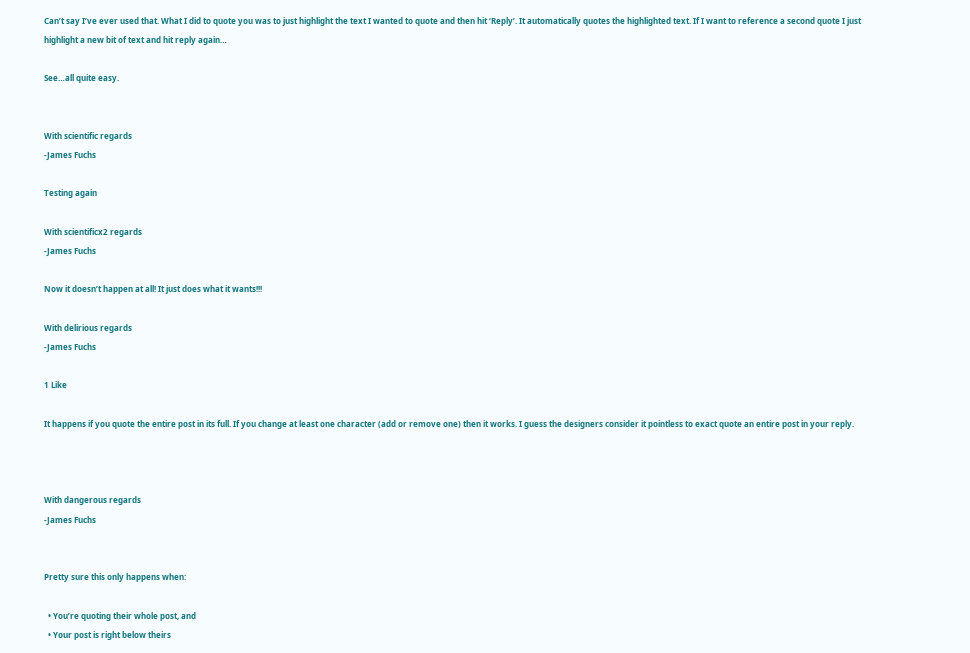Can’t say I’ve ever used that. What I did to quote you was to just highlight the text I wanted to quote and then hit ‘Reply’. It automatically quotes the highlighted text. If I want to reference a second quote I just highlight a new bit of text and hit reply again…

See…all quite easy.


With scientific regards
-James Fuchs

Testing again

With scientificx2 regards
-James Fuchs

Now it doesn’t happen at all! It just does what it wants!!!

With delirious regards
-James Fuchs

1 Like

It happens if you quote the entire post in its full. If you change at least one character (add or remove one) then it works. I guess the designers consider it pointless to exact quote an entire post in your reply.



With dangerous regards
-James Fuchs


Pretty sure this only happens when:

  • You’re quoting their whole post, and
  • Your post is right below theirs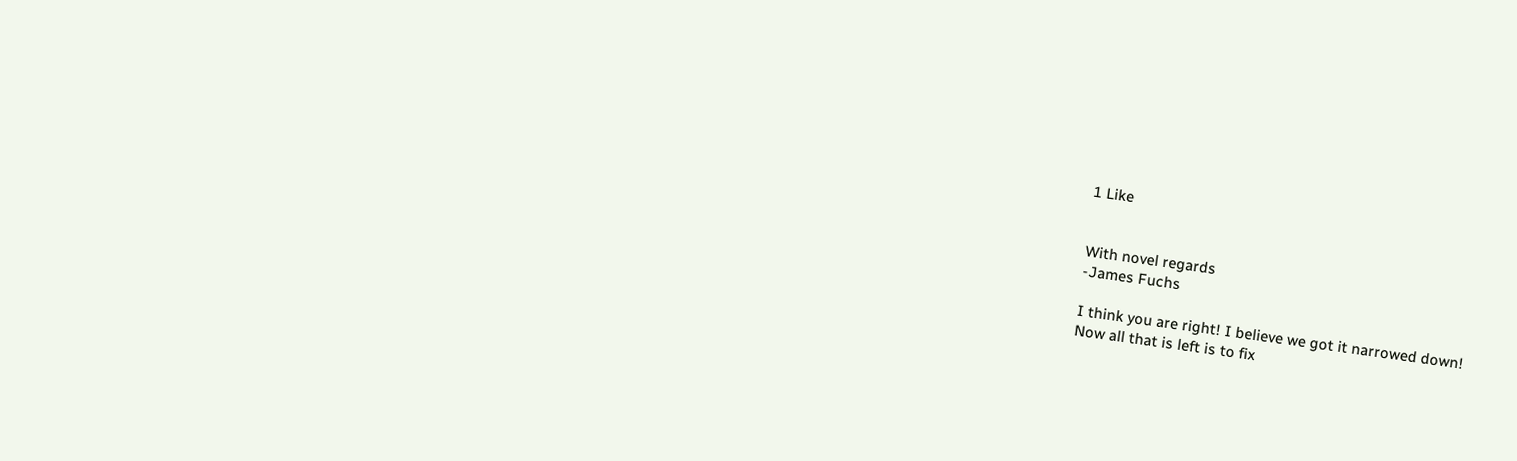1 Like


With novel regards
-James Fuchs

I think you are right! I believe we got it narrowed down!
Now all that is left is to fix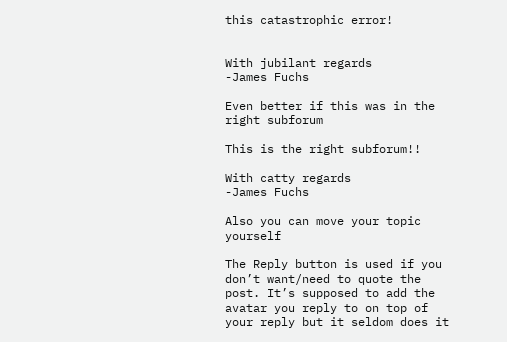this catastrophic error!


With jubilant regards
-James Fuchs

Even better if this was in the right subforum

This is the right subforum!!

With catty regards
-James Fuchs

Also you can move your topic yourself

The Reply button is used if you don’t want/need to quote the post. It’s supposed to add the avatar you reply to on top of your reply but it seldom does it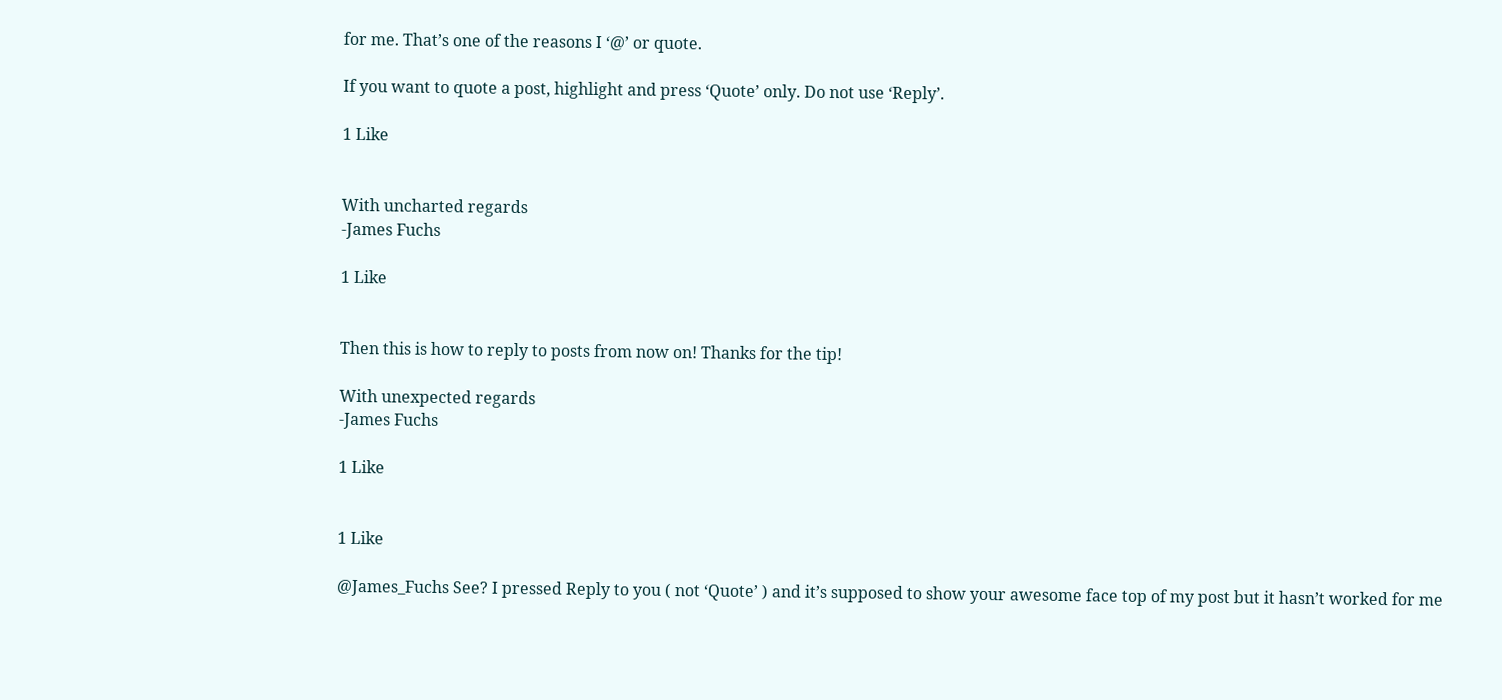for me. That’s one of the reasons I ‘@’ or quote.

If you want to quote a post, highlight and press ‘Quote’ only. Do not use ‘Reply’.

1 Like


With uncharted regards
-James Fuchs

1 Like


Then this is how to reply to posts from now on! Thanks for the tip!

With unexpected regards
-James Fuchs

1 Like


1 Like

@James_Fuchs See? I pressed Reply to you ( not ‘Quote’ ) and it’s supposed to show your awesome face top of my post but it hasn’t worked for me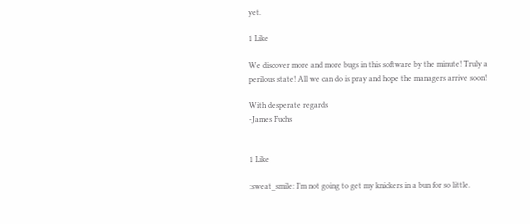yet.

1 Like

We discover more and more bugs in this software by the minute! Truly a perilous state! All we can do is pray and hope the managers arrive soon!

With desperate regards
-James Fuchs


1 Like

:sweat_smile: I’m not going to get my knickers in a bun for so little.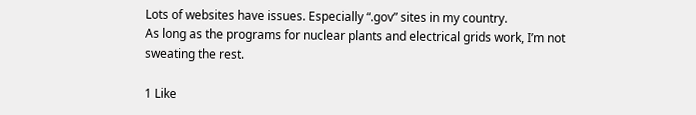Lots of websites have issues. Especially “.gov” sites in my country.
As long as the programs for nuclear plants and electrical grids work, I’m not sweating the rest.

1 Like